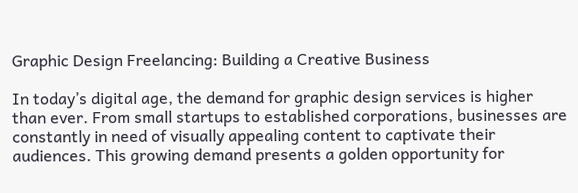Graphic Design Freelancing: Building a Creative Business

In today’s digital age, the demand for graphic design services is higher than ever. From small startups to established corporations, businesses are constantly in need of visually appealing content to captivate their audiences. This growing demand presents a golden opportunity for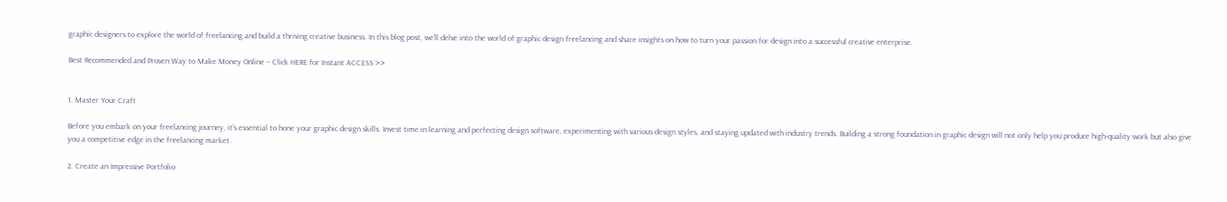graphic designers to explore the world of freelancing and build a thriving creative business. In this blog post, we’ll delve into the world of graphic design freelancing and share insights on how to turn your passion for design into a successful creative enterprise.

Best Recommended and Proven Way to Make Money Online – Click HERE for Instant ACCESS >>


1. Master Your Craft

Before you embark on your freelancing journey, it’s essential to hone your graphic design skills. Invest time in learning and perfecting design software, experimenting with various design styles, and staying updated with industry trends. Building a strong foundation in graphic design will not only help you produce high-quality work but also give you a competitive edge in the freelancing market.

2. Create an Impressive Portfolio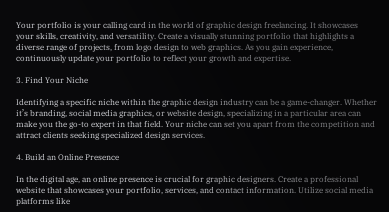Your portfolio is your calling card in the world of graphic design freelancing. It showcases your skills, creativity, and versatility. Create a visually stunning portfolio that highlights a diverse range of projects, from logo design to web graphics. As you gain experience, continuously update your portfolio to reflect your growth and expertise.

3. Find Your Niche

Identifying a specific niche within the graphic design industry can be a game-changer. Whether it’s branding, social media graphics, or website design, specializing in a particular area can make you the go-to expert in that field. Your niche can set you apart from the competition and attract clients seeking specialized design services.

4. Build an Online Presence

In the digital age, an online presence is crucial for graphic designers. Create a professional website that showcases your portfolio, services, and contact information. Utilize social media platforms like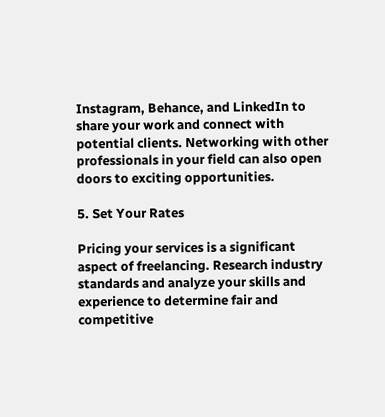Instagram, Behance, and LinkedIn to share your work and connect with potential clients. Networking with other professionals in your field can also open doors to exciting opportunities.

5. Set Your Rates

Pricing your services is a significant aspect of freelancing. Research industry standards and analyze your skills and experience to determine fair and competitive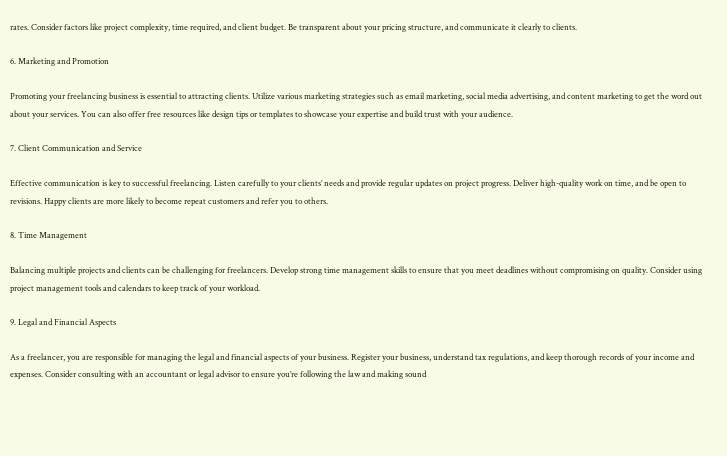rates. Consider factors like project complexity, time required, and client budget. Be transparent about your pricing structure, and communicate it clearly to clients.

6. Marketing and Promotion

Promoting your freelancing business is essential to attracting clients. Utilize various marketing strategies such as email marketing, social media advertising, and content marketing to get the word out about your services. You can also offer free resources like design tips or templates to showcase your expertise and build trust with your audience.

7. Client Communication and Service

Effective communication is key to successful freelancing. Listen carefully to your clients’ needs and provide regular updates on project progress. Deliver high-quality work on time, and be open to revisions. Happy clients are more likely to become repeat customers and refer you to others.

8. Time Management

Balancing multiple projects and clients can be challenging for freelancers. Develop strong time management skills to ensure that you meet deadlines without compromising on quality. Consider using project management tools and calendars to keep track of your workload.

9. Legal and Financial Aspects

As a freelancer, you are responsible for managing the legal and financial aspects of your business. Register your business, understand tax regulations, and keep thorough records of your income and expenses. Consider consulting with an accountant or legal advisor to ensure you’re following the law and making sound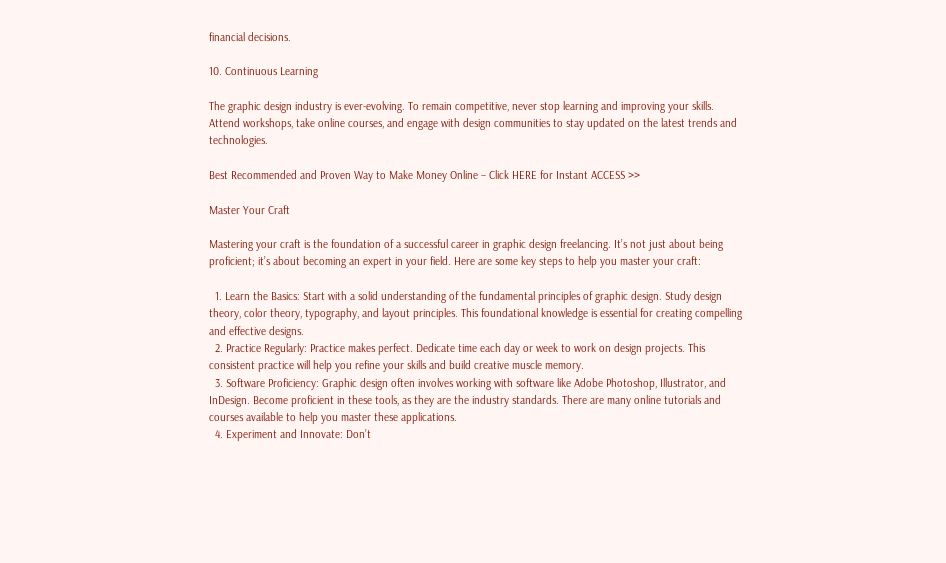financial decisions.

10. Continuous Learning

The graphic design industry is ever-evolving. To remain competitive, never stop learning and improving your skills. Attend workshops, take online courses, and engage with design communities to stay updated on the latest trends and technologies.

Best Recommended and Proven Way to Make Money Online – Click HERE for Instant ACCESS >>

Master Your Craft

Mastering your craft is the foundation of a successful career in graphic design freelancing. It’s not just about being proficient; it’s about becoming an expert in your field. Here are some key steps to help you master your craft:

  1. Learn the Basics: Start with a solid understanding of the fundamental principles of graphic design. Study design theory, color theory, typography, and layout principles. This foundational knowledge is essential for creating compelling and effective designs.
  2. Practice Regularly: Practice makes perfect. Dedicate time each day or week to work on design projects. This consistent practice will help you refine your skills and build creative muscle memory.
  3. Software Proficiency: Graphic design often involves working with software like Adobe Photoshop, Illustrator, and InDesign. Become proficient in these tools, as they are the industry standards. There are many online tutorials and courses available to help you master these applications.
  4. Experiment and Innovate: Don’t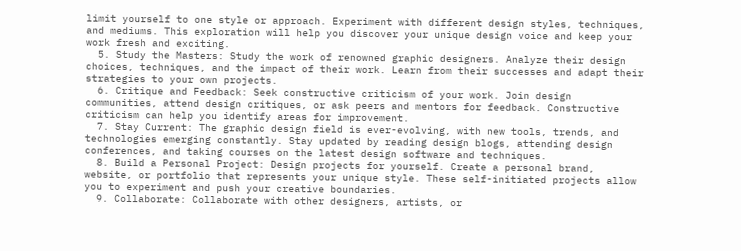limit yourself to one style or approach. Experiment with different design styles, techniques, and mediums. This exploration will help you discover your unique design voice and keep your work fresh and exciting.
  5. Study the Masters: Study the work of renowned graphic designers. Analyze their design choices, techniques, and the impact of their work. Learn from their successes and adapt their strategies to your own projects.
  6. Critique and Feedback: Seek constructive criticism of your work. Join design communities, attend design critiques, or ask peers and mentors for feedback. Constructive criticism can help you identify areas for improvement.
  7. Stay Current: The graphic design field is ever-evolving, with new tools, trends, and technologies emerging constantly. Stay updated by reading design blogs, attending design conferences, and taking courses on the latest design software and techniques.
  8. Build a Personal Project: Design projects for yourself. Create a personal brand, website, or portfolio that represents your unique style. These self-initiated projects allow you to experiment and push your creative boundaries.
  9. Collaborate: Collaborate with other designers, artists, or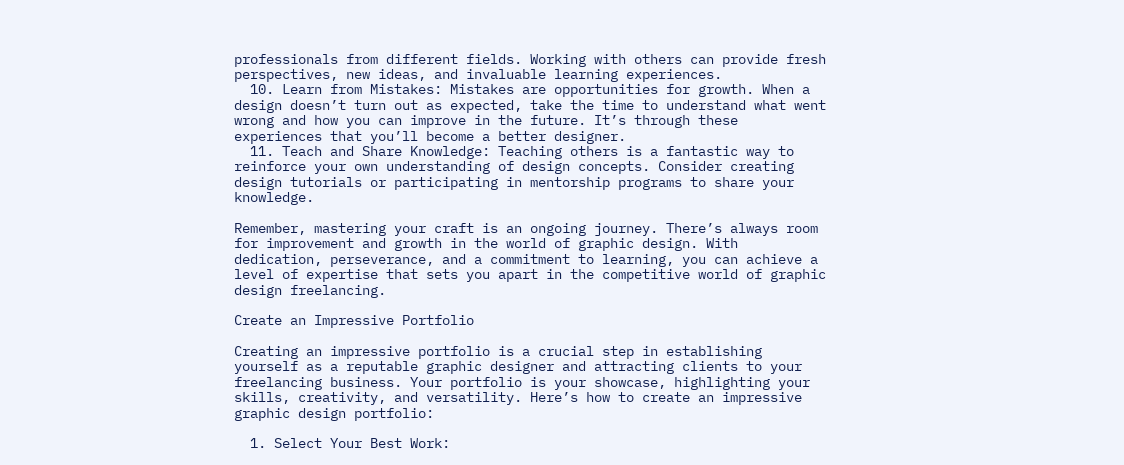professionals from different fields. Working with others can provide fresh perspectives, new ideas, and invaluable learning experiences.
  10. Learn from Mistakes: Mistakes are opportunities for growth. When a design doesn’t turn out as expected, take the time to understand what went wrong and how you can improve in the future. It’s through these experiences that you’ll become a better designer.
  11. Teach and Share Knowledge: Teaching others is a fantastic way to reinforce your own understanding of design concepts. Consider creating design tutorials or participating in mentorship programs to share your knowledge.

Remember, mastering your craft is an ongoing journey. There’s always room for improvement and growth in the world of graphic design. With dedication, perseverance, and a commitment to learning, you can achieve a level of expertise that sets you apart in the competitive world of graphic design freelancing.

Create an Impressive Portfolio

Creating an impressive portfolio is a crucial step in establishing yourself as a reputable graphic designer and attracting clients to your freelancing business. Your portfolio is your showcase, highlighting your skills, creativity, and versatility. Here’s how to create an impressive graphic design portfolio:

  1. Select Your Best Work: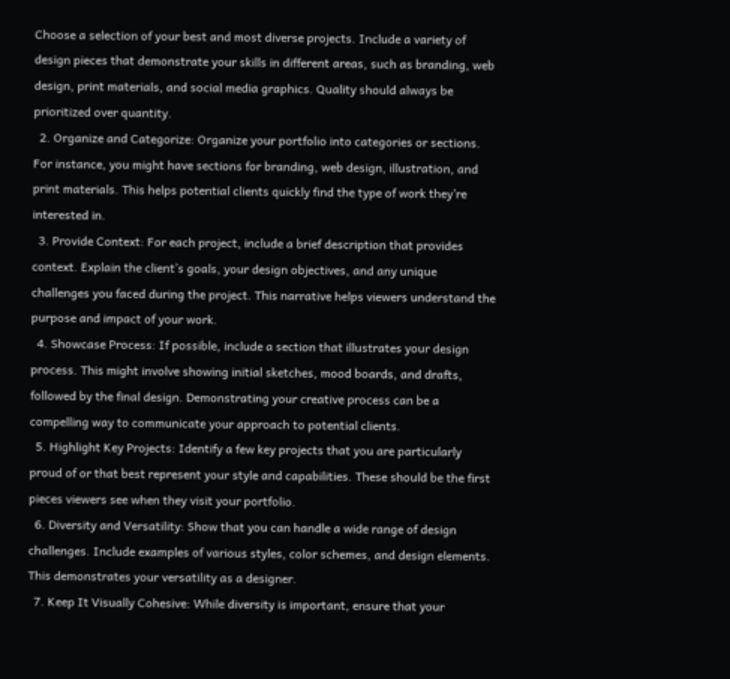Choose a selection of your best and most diverse projects. Include a variety of design pieces that demonstrate your skills in different areas, such as branding, web design, print materials, and social media graphics. Quality should always be prioritized over quantity.
  2. Organize and Categorize: Organize your portfolio into categories or sections. For instance, you might have sections for branding, web design, illustration, and print materials. This helps potential clients quickly find the type of work they’re interested in.
  3. Provide Context: For each project, include a brief description that provides context. Explain the client’s goals, your design objectives, and any unique challenges you faced during the project. This narrative helps viewers understand the purpose and impact of your work.
  4. Showcase Process: If possible, include a section that illustrates your design process. This might involve showing initial sketches, mood boards, and drafts, followed by the final design. Demonstrating your creative process can be a compelling way to communicate your approach to potential clients.
  5. Highlight Key Projects: Identify a few key projects that you are particularly proud of or that best represent your style and capabilities. These should be the first pieces viewers see when they visit your portfolio.
  6. Diversity and Versatility: Show that you can handle a wide range of design challenges. Include examples of various styles, color schemes, and design elements. This demonstrates your versatility as a designer.
  7. Keep It Visually Cohesive: While diversity is important, ensure that your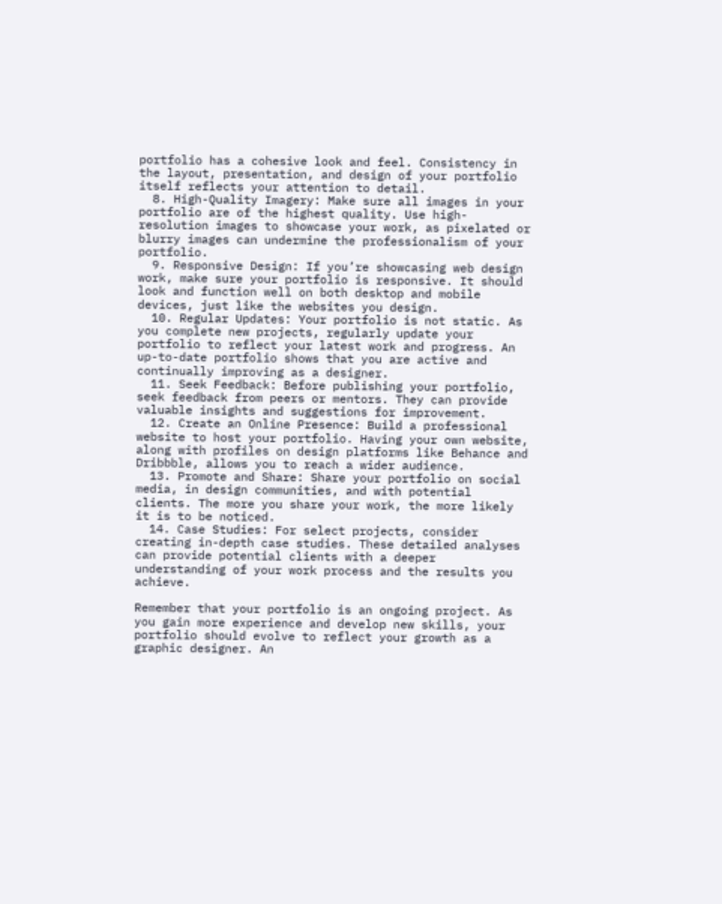portfolio has a cohesive look and feel. Consistency in the layout, presentation, and design of your portfolio itself reflects your attention to detail.
  8. High-Quality Imagery: Make sure all images in your portfolio are of the highest quality. Use high-resolution images to showcase your work, as pixelated or blurry images can undermine the professionalism of your portfolio.
  9. Responsive Design: If you’re showcasing web design work, make sure your portfolio is responsive. It should look and function well on both desktop and mobile devices, just like the websites you design.
  10. Regular Updates: Your portfolio is not static. As you complete new projects, regularly update your portfolio to reflect your latest work and progress. An up-to-date portfolio shows that you are active and continually improving as a designer.
  11. Seek Feedback: Before publishing your portfolio, seek feedback from peers or mentors. They can provide valuable insights and suggestions for improvement.
  12. Create an Online Presence: Build a professional website to host your portfolio. Having your own website, along with profiles on design platforms like Behance and Dribbble, allows you to reach a wider audience.
  13. Promote and Share: Share your portfolio on social media, in design communities, and with potential clients. The more you share your work, the more likely it is to be noticed.
  14. Case Studies: For select projects, consider creating in-depth case studies. These detailed analyses can provide potential clients with a deeper understanding of your work process and the results you achieve.

Remember that your portfolio is an ongoing project. As you gain more experience and develop new skills, your portfolio should evolve to reflect your growth as a graphic designer. An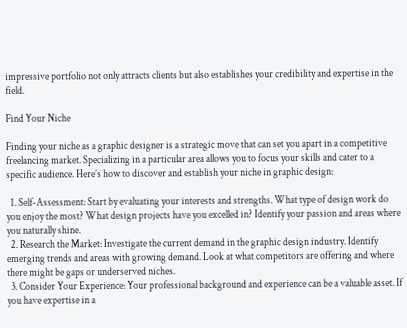impressive portfolio not only attracts clients but also establishes your credibility and expertise in the field.

Find Your Niche

Finding your niche as a graphic designer is a strategic move that can set you apart in a competitive freelancing market. Specializing in a particular area allows you to focus your skills and cater to a specific audience. Here’s how to discover and establish your niche in graphic design:

  1. Self-Assessment: Start by evaluating your interests and strengths. What type of design work do you enjoy the most? What design projects have you excelled in? Identify your passion and areas where you naturally shine.
  2. Research the Market: Investigate the current demand in the graphic design industry. Identify emerging trends and areas with growing demand. Look at what competitors are offering and where there might be gaps or underserved niches.
  3. Consider Your Experience: Your professional background and experience can be a valuable asset. If you have expertise in a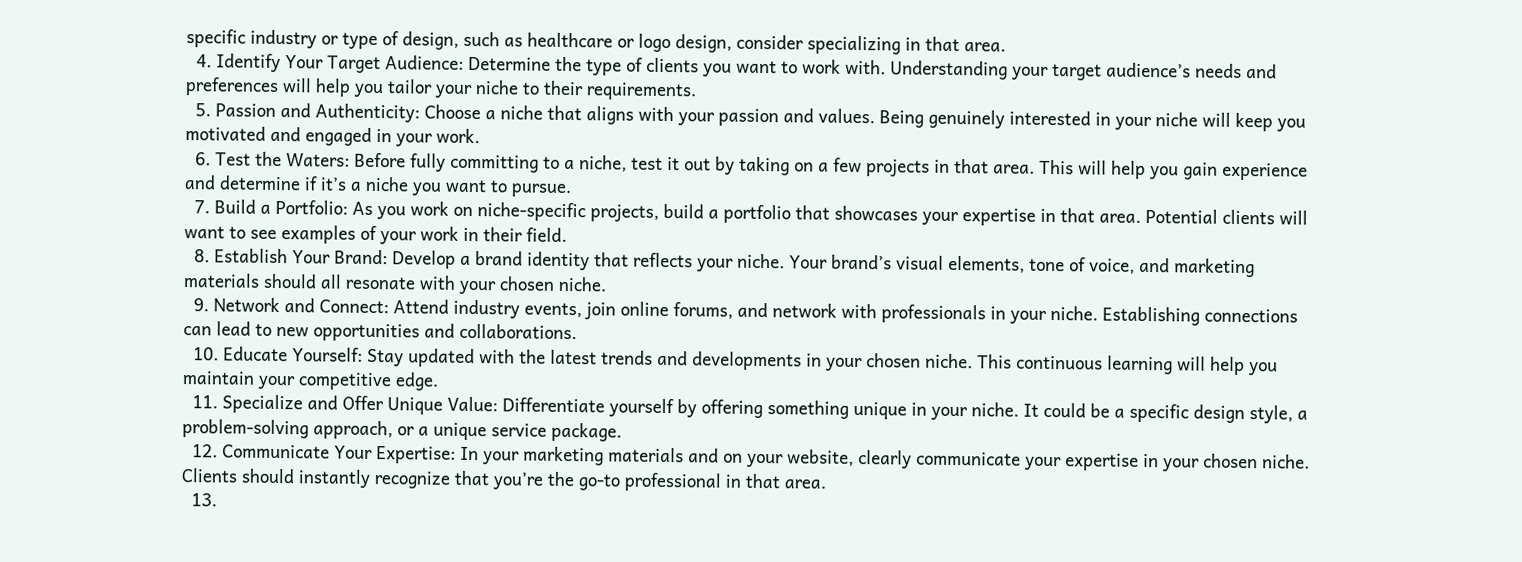specific industry or type of design, such as healthcare or logo design, consider specializing in that area.
  4. Identify Your Target Audience: Determine the type of clients you want to work with. Understanding your target audience’s needs and preferences will help you tailor your niche to their requirements.
  5. Passion and Authenticity: Choose a niche that aligns with your passion and values. Being genuinely interested in your niche will keep you motivated and engaged in your work.
  6. Test the Waters: Before fully committing to a niche, test it out by taking on a few projects in that area. This will help you gain experience and determine if it’s a niche you want to pursue.
  7. Build a Portfolio: As you work on niche-specific projects, build a portfolio that showcases your expertise in that area. Potential clients will want to see examples of your work in their field.
  8. Establish Your Brand: Develop a brand identity that reflects your niche. Your brand’s visual elements, tone of voice, and marketing materials should all resonate with your chosen niche.
  9. Network and Connect: Attend industry events, join online forums, and network with professionals in your niche. Establishing connections can lead to new opportunities and collaborations.
  10. Educate Yourself: Stay updated with the latest trends and developments in your chosen niche. This continuous learning will help you maintain your competitive edge.
  11. Specialize and Offer Unique Value: Differentiate yourself by offering something unique in your niche. It could be a specific design style, a problem-solving approach, or a unique service package.
  12. Communicate Your Expertise: In your marketing materials and on your website, clearly communicate your expertise in your chosen niche. Clients should instantly recognize that you’re the go-to professional in that area.
  13.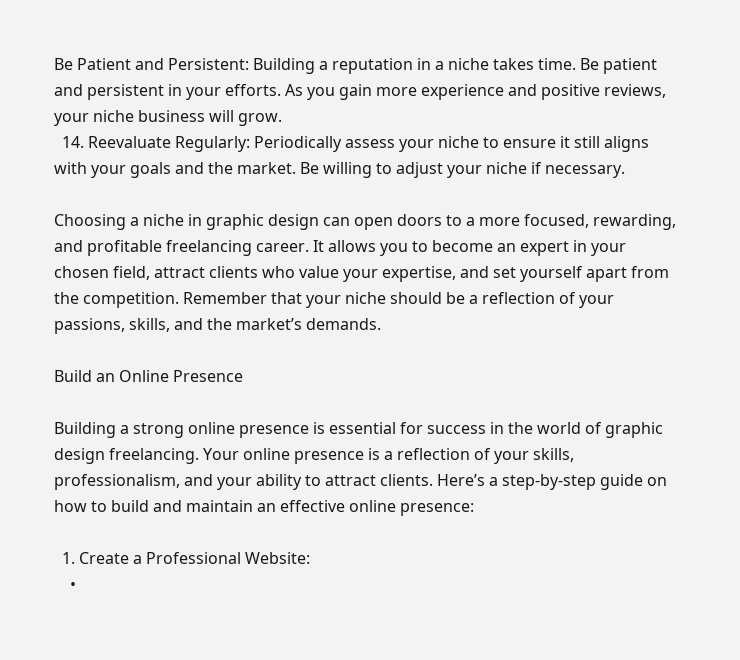Be Patient and Persistent: Building a reputation in a niche takes time. Be patient and persistent in your efforts. As you gain more experience and positive reviews, your niche business will grow.
  14. Reevaluate Regularly: Periodically assess your niche to ensure it still aligns with your goals and the market. Be willing to adjust your niche if necessary.

Choosing a niche in graphic design can open doors to a more focused, rewarding, and profitable freelancing career. It allows you to become an expert in your chosen field, attract clients who value your expertise, and set yourself apart from the competition. Remember that your niche should be a reflection of your passions, skills, and the market’s demands.

Build an Online Presence

Building a strong online presence is essential for success in the world of graphic design freelancing. Your online presence is a reflection of your skills, professionalism, and your ability to attract clients. Here’s a step-by-step guide on how to build and maintain an effective online presence:

  1. Create a Professional Website:
    •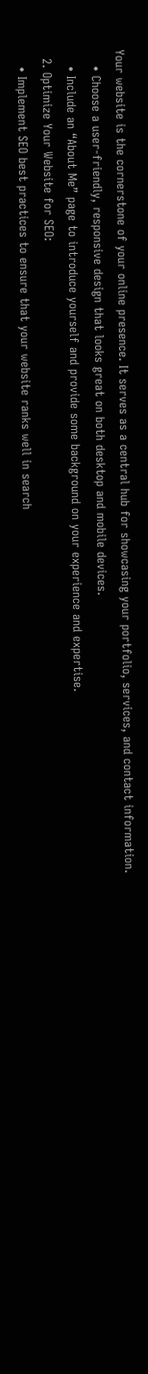Your website is the cornerstone of your online presence. It serves as a central hub for showcasing your portfolio, services, and contact information.
    • Choose a user-friendly, responsive design that looks great on both desktop and mobile devices.
    • Include an “About Me” page to introduce yourself and provide some background on your experience and expertise.
  2. Optimize Your Website for SEO:
    • Implement SEO best practices to ensure that your website ranks well in search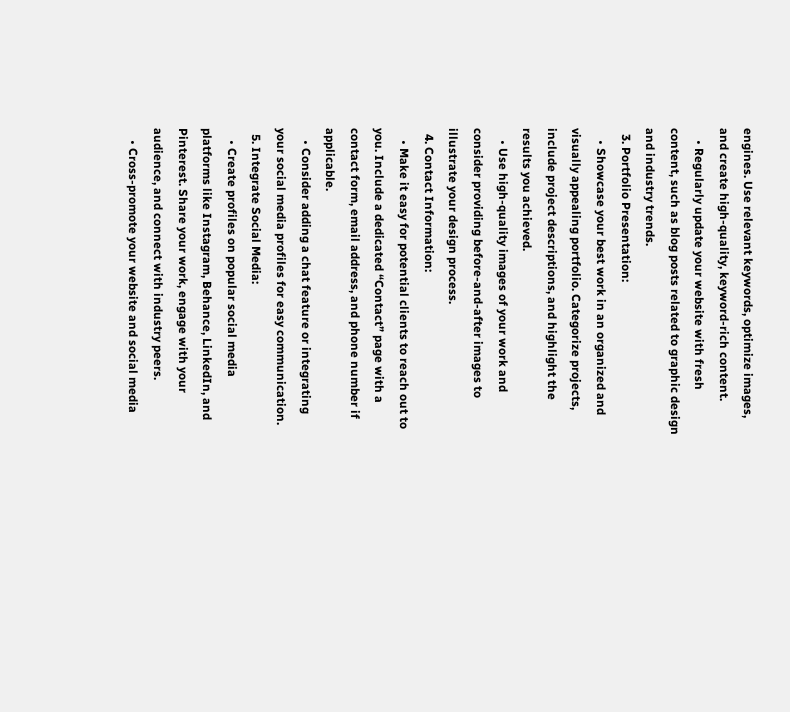engines. Use relevant keywords, optimize images, and create high-quality, keyword-rich content.
    • Regularly update your website with fresh content, such as blog posts related to graphic design and industry trends.
  3. Portfolio Presentation:
    • Showcase your best work in an organized and visually appealing portfolio. Categorize projects, include project descriptions, and highlight the results you achieved.
    • Use high-quality images of your work and consider providing before-and-after images to illustrate your design process.
  4. Contact Information:
    • Make it easy for potential clients to reach out to you. Include a dedicated “Contact” page with a contact form, email address, and phone number if applicable.
    • Consider adding a chat feature or integrating your social media profiles for easy communication.
  5. Integrate Social Media:
    • Create profiles on popular social media platforms like Instagram, Behance, LinkedIn, and Pinterest. Share your work, engage with your audience, and connect with industry peers.
    • Cross-promote your website and social media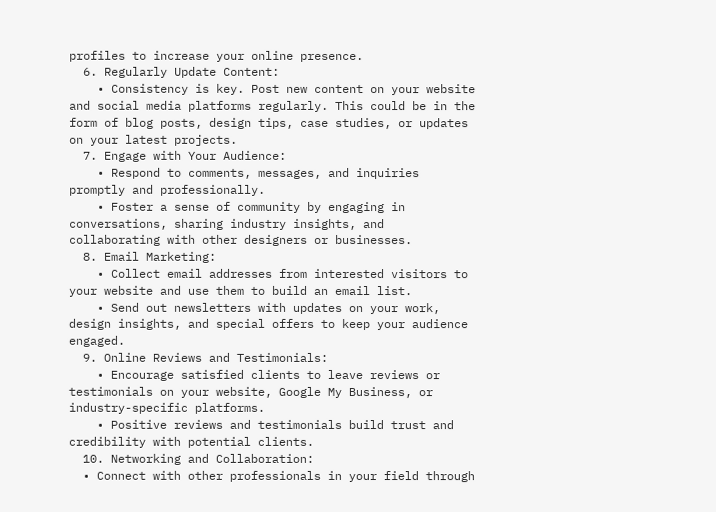profiles to increase your online presence.
  6. Regularly Update Content:
    • Consistency is key. Post new content on your website and social media platforms regularly. This could be in the form of blog posts, design tips, case studies, or updates on your latest projects.
  7. Engage with Your Audience:
    • Respond to comments, messages, and inquiries promptly and professionally.
    • Foster a sense of community by engaging in conversations, sharing industry insights, and collaborating with other designers or businesses.
  8. Email Marketing:
    • Collect email addresses from interested visitors to your website and use them to build an email list.
    • Send out newsletters with updates on your work, design insights, and special offers to keep your audience engaged.
  9. Online Reviews and Testimonials:
    • Encourage satisfied clients to leave reviews or testimonials on your website, Google My Business, or industry-specific platforms.
    • Positive reviews and testimonials build trust and credibility with potential clients.
  10. Networking and Collaboration:
  • Connect with other professionals in your field through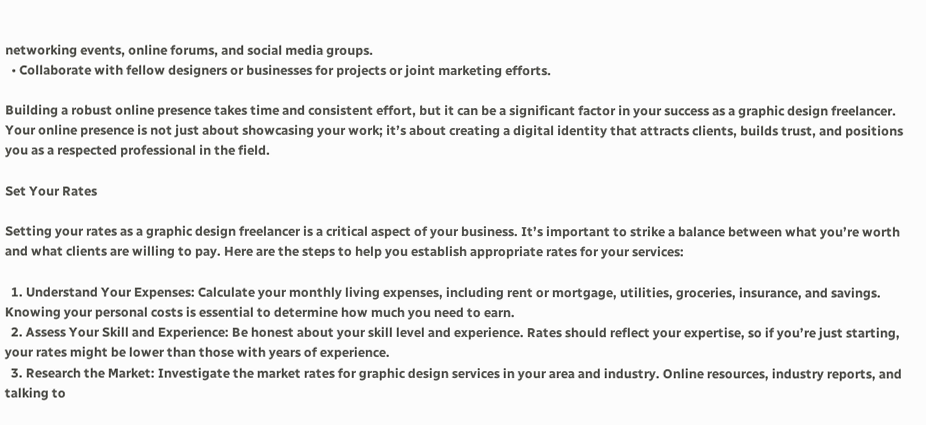networking events, online forums, and social media groups.
  • Collaborate with fellow designers or businesses for projects or joint marketing efforts.

Building a robust online presence takes time and consistent effort, but it can be a significant factor in your success as a graphic design freelancer. Your online presence is not just about showcasing your work; it’s about creating a digital identity that attracts clients, builds trust, and positions you as a respected professional in the field.

Set Your Rates

Setting your rates as a graphic design freelancer is a critical aspect of your business. It’s important to strike a balance between what you’re worth and what clients are willing to pay. Here are the steps to help you establish appropriate rates for your services:

  1. Understand Your Expenses: Calculate your monthly living expenses, including rent or mortgage, utilities, groceries, insurance, and savings. Knowing your personal costs is essential to determine how much you need to earn.
  2. Assess Your Skill and Experience: Be honest about your skill level and experience. Rates should reflect your expertise, so if you’re just starting, your rates might be lower than those with years of experience.
  3. Research the Market: Investigate the market rates for graphic design services in your area and industry. Online resources, industry reports, and talking to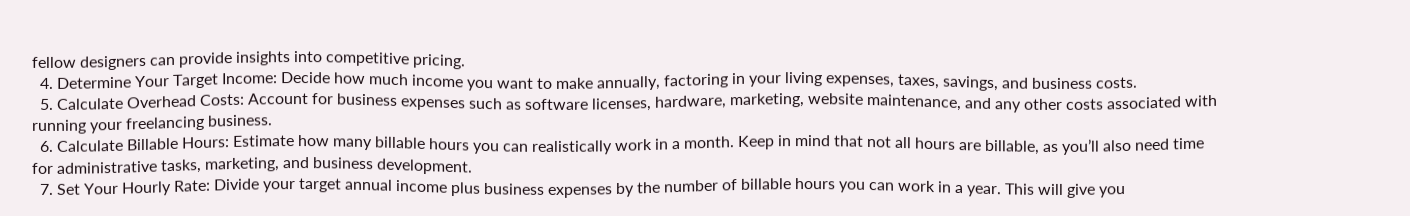fellow designers can provide insights into competitive pricing.
  4. Determine Your Target Income: Decide how much income you want to make annually, factoring in your living expenses, taxes, savings, and business costs.
  5. Calculate Overhead Costs: Account for business expenses such as software licenses, hardware, marketing, website maintenance, and any other costs associated with running your freelancing business.
  6. Calculate Billable Hours: Estimate how many billable hours you can realistically work in a month. Keep in mind that not all hours are billable, as you’ll also need time for administrative tasks, marketing, and business development.
  7. Set Your Hourly Rate: Divide your target annual income plus business expenses by the number of billable hours you can work in a year. This will give you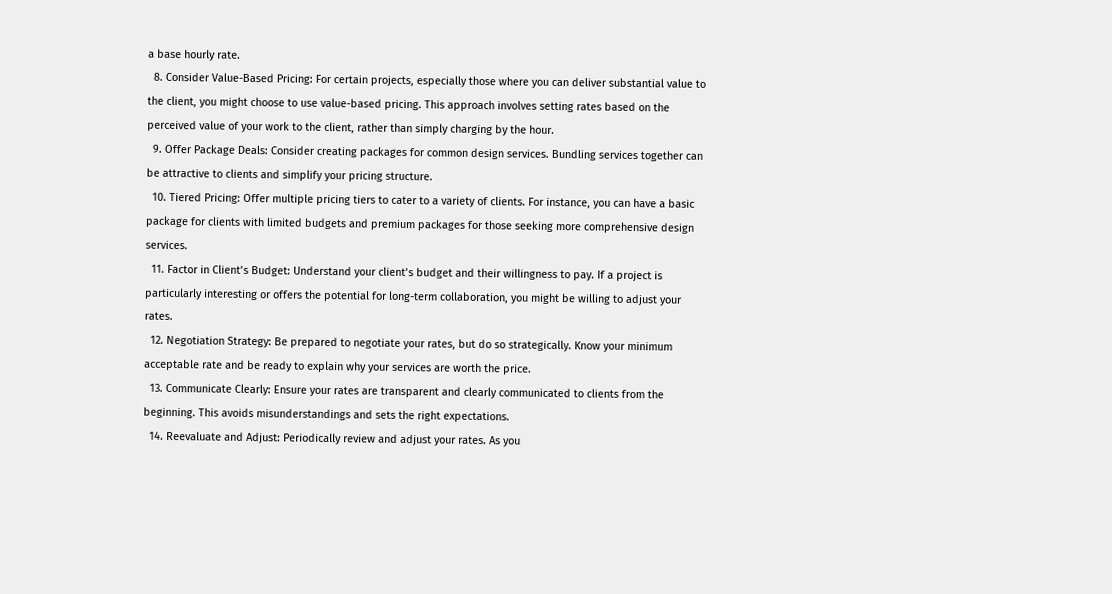a base hourly rate.
  8. Consider Value-Based Pricing: For certain projects, especially those where you can deliver substantial value to the client, you might choose to use value-based pricing. This approach involves setting rates based on the perceived value of your work to the client, rather than simply charging by the hour.
  9. Offer Package Deals: Consider creating packages for common design services. Bundling services together can be attractive to clients and simplify your pricing structure.
  10. Tiered Pricing: Offer multiple pricing tiers to cater to a variety of clients. For instance, you can have a basic package for clients with limited budgets and premium packages for those seeking more comprehensive design services.
  11. Factor in Client’s Budget: Understand your client’s budget and their willingness to pay. If a project is particularly interesting or offers the potential for long-term collaboration, you might be willing to adjust your rates.
  12. Negotiation Strategy: Be prepared to negotiate your rates, but do so strategically. Know your minimum acceptable rate and be ready to explain why your services are worth the price.
  13. Communicate Clearly: Ensure your rates are transparent and clearly communicated to clients from the beginning. This avoids misunderstandings and sets the right expectations.
  14. Reevaluate and Adjust: Periodically review and adjust your rates. As you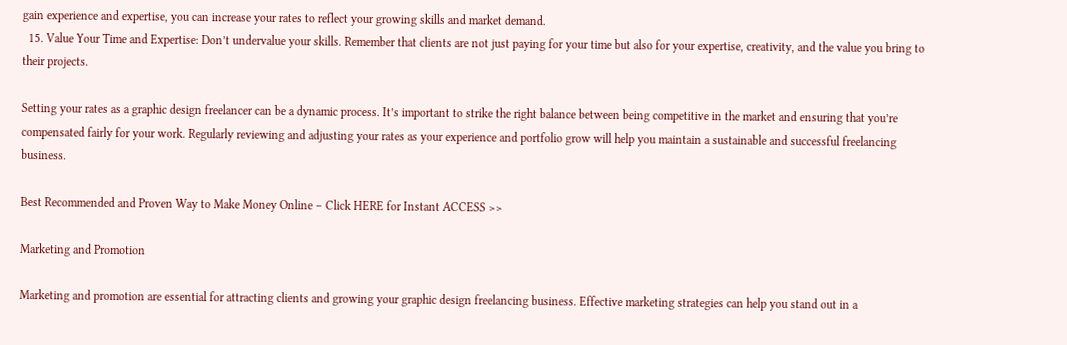gain experience and expertise, you can increase your rates to reflect your growing skills and market demand.
  15. Value Your Time and Expertise: Don’t undervalue your skills. Remember that clients are not just paying for your time but also for your expertise, creativity, and the value you bring to their projects.

Setting your rates as a graphic design freelancer can be a dynamic process. It’s important to strike the right balance between being competitive in the market and ensuring that you’re compensated fairly for your work. Regularly reviewing and adjusting your rates as your experience and portfolio grow will help you maintain a sustainable and successful freelancing business.

Best Recommended and Proven Way to Make Money Online – Click HERE for Instant ACCESS >>

Marketing and Promotion

Marketing and promotion are essential for attracting clients and growing your graphic design freelancing business. Effective marketing strategies can help you stand out in a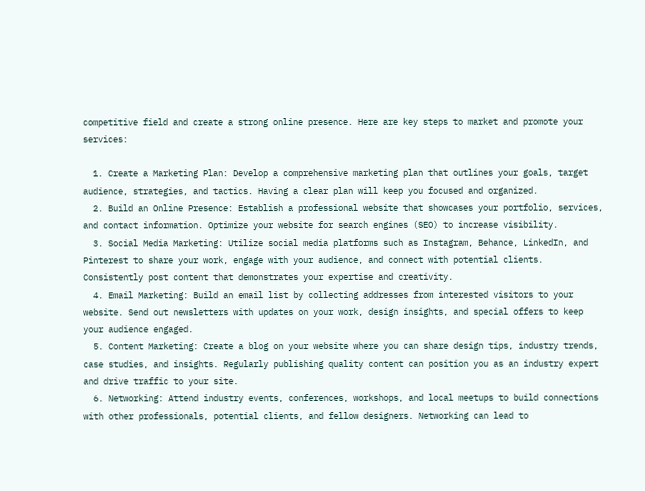competitive field and create a strong online presence. Here are key steps to market and promote your services:

  1. Create a Marketing Plan: Develop a comprehensive marketing plan that outlines your goals, target audience, strategies, and tactics. Having a clear plan will keep you focused and organized.
  2. Build an Online Presence: Establish a professional website that showcases your portfolio, services, and contact information. Optimize your website for search engines (SEO) to increase visibility.
  3. Social Media Marketing: Utilize social media platforms such as Instagram, Behance, LinkedIn, and Pinterest to share your work, engage with your audience, and connect with potential clients. Consistently post content that demonstrates your expertise and creativity.
  4. Email Marketing: Build an email list by collecting addresses from interested visitors to your website. Send out newsletters with updates on your work, design insights, and special offers to keep your audience engaged.
  5. Content Marketing: Create a blog on your website where you can share design tips, industry trends, case studies, and insights. Regularly publishing quality content can position you as an industry expert and drive traffic to your site.
  6. Networking: Attend industry events, conferences, workshops, and local meetups to build connections with other professionals, potential clients, and fellow designers. Networking can lead to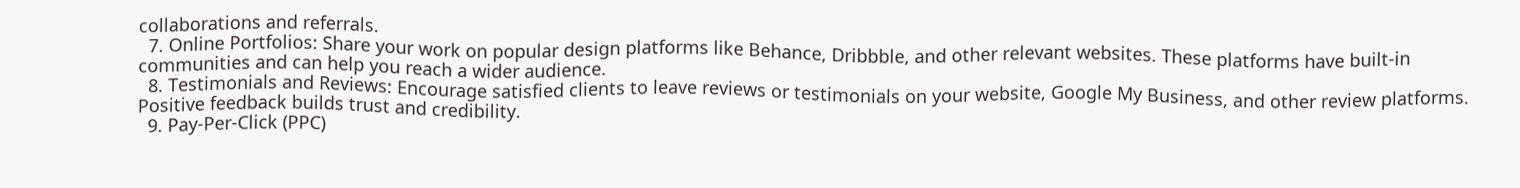collaborations and referrals.
  7. Online Portfolios: Share your work on popular design platforms like Behance, Dribbble, and other relevant websites. These platforms have built-in communities and can help you reach a wider audience.
  8. Testimonials and Reviews: Encourage satisfied clients to leave reviews or testimonials on your website, Google My Business, and other review platforms. Positive feedback builds trust and credibility.
  9. Pay-Per-Click (PPC)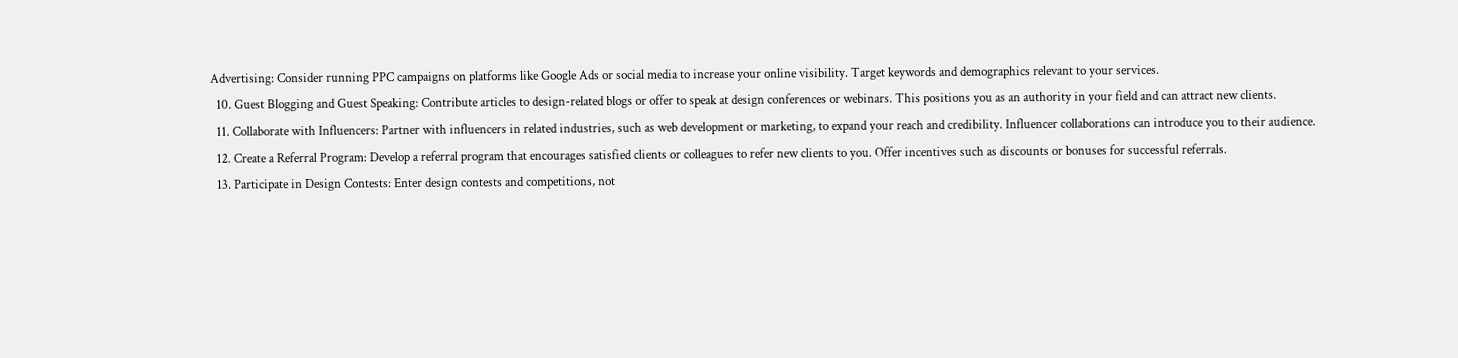Advertising: Consider running PPC campaigns on platforms like Google Ads or social media to increase your online visibility. Target keywords and demographics relevant to your services.
  10. Guest Blogging and Guest Speaking: Contribute articles to design-related blogs or offer to speak at design conferences or webinars. This positions you as an authority in your field and can attract new clients.
  11. Collaborate with Influencers: Partner with influencers in related industries, such as web development or marketing, to expand your reach and credibility. Influencer collaborations can introduce you to their audience.
  12. Create a Referral Program: Develop a referral program that encourages satisfied clients or colleagues to refer new clients to you. Offer incentives such as discounts or bonuses for successful referrals.
  13. Participate in Design Contests: Enter design contests and competitions, not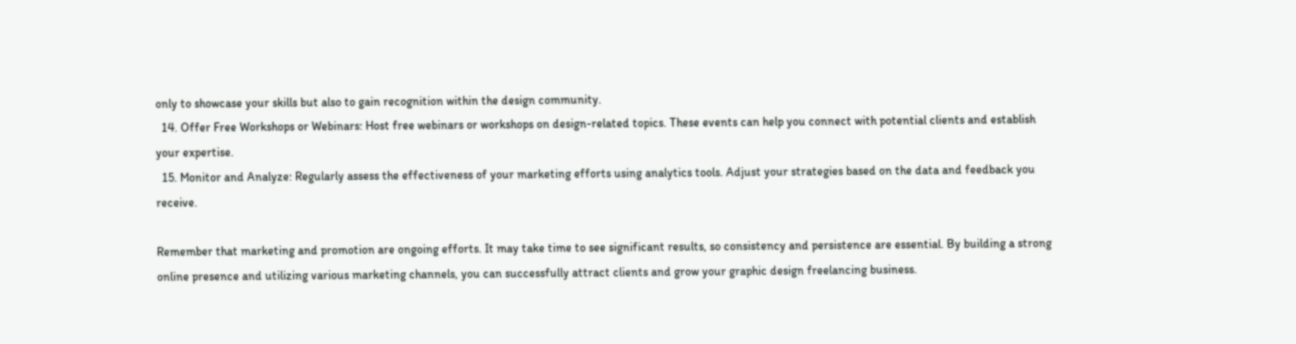only to showcase your skills but also to gain recognition within the design community.
  14. Offer Free Workshops or Webinars: Host free webinars or workshops on design-related topics. These events can help you connect with potential clients and establish your expertise.
  15. Monitor and Analyze: Regularly assess the effectiveness of your marketing efforts using analytics tools. Adjust your strategies based on the data and feedback you receive.

Remember that marketing and promotion are ongoing efforts. It may take time to see significant results, so consistency and persistence are essential. By building a strong online presence and utilizing various marketing channels, you can successfully attract clients and grow your graphic design freelancing business.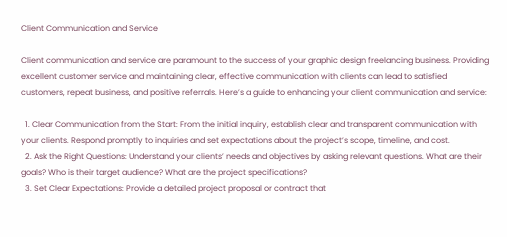Client Communication and Service

Client communication and service are paramount to the success of your graphic design freelancing business. Providing excellent customer service and maintaining clear, effective communication with clients can lead to satisfied customers, repeat business, and positive referrals. Here’s a guide to enhancing your client communication and service:

  1. Clear Communication from the Start: From the initial inquiry, establish clear and transparent communication with your clients. Respond promptly to inquiries and set expectations about the project’s scope, timeline, and cost.
  2. Ask the Right Questions: Understand your clients’ needs and objectives by asking relevant questions. What are their goals? Who is their target audience? What are the project specifications?
  3. Set Clear Expectations: Provide a detailed project proposal or contract that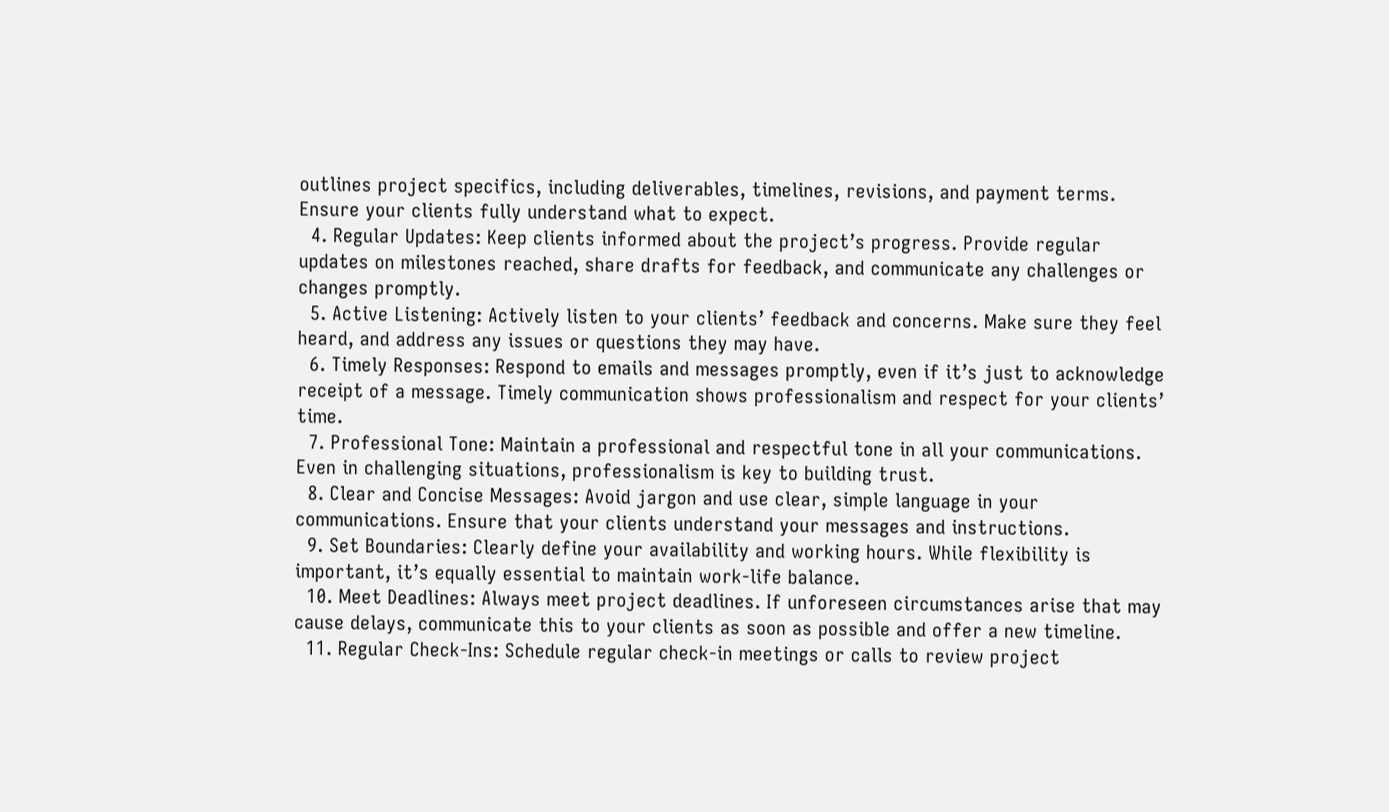outlines project specifics, including deliverables, timelines, revisions, and payment terms. Ensure your clients fully understand what to expect.
  4. Regular Updates: Keep clients informed about the project’s progress. Provide regular updates on milestones reached, share drafts for feedback, and communicate any challenges or changes promptly.
  5. Active Listening: Actively listen to your clients’ feedback and concerns. Make sure they feel heard, and address any issues or questions they may have.
  6. Timely Responses: Respond to emails and messages promptly, even if it’s just to acknowledge receipt of a message. Timely communication shows professionalism and respect for your clients’ time.
  7. Professional Tone: Maintain a professional and respectful tone in all your communications. Even in challenging situations, professionalism is key to building trust.
  8. Clear and Concise Messages: Avoid jargon and use clear, simple language in your communications. Ensure that your clients understand your messages and instructions.
  9. Set Boundaries: Clearly define your availability and working hours. While flexibility is important, it’s equally essential to maintain work-life balance.
  10. Meet Deadlines: Always meet project deadlines. If unforeseen circumstances arise that may cause delays, communicate this to your clients as soon as possible and offer a new timeline.
  11. Regular Check-Ins: Schedule regular check-in meetings or calls to review project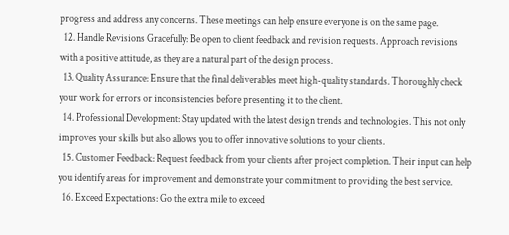progress and address any concerns. These meetings can help ensure everyone is on the same page.
  12. Handle Revisions Gracefully: Be open to client feedback and revision requests. Approach revisions with a positive attitude, as they are a natural part of the design process.
  13. Quality Assurance: Ensure that the final deliverables meet high-quality standards. Thoroughly check your work for errors or inconsistencies before presenting it to the client.
  14. Professional Development: Stay updated with the latest design trends and technologies. This not only improves your skills but also allows you to offer innovative solutions to your clients.
  15. Customer Feedback: Request feedback from your clients after project completion. Their input can help you identify areas for improvement and demonstrate your commitment to providing the best service.
  16. Exceed Expectations: Go the extra mile to exceed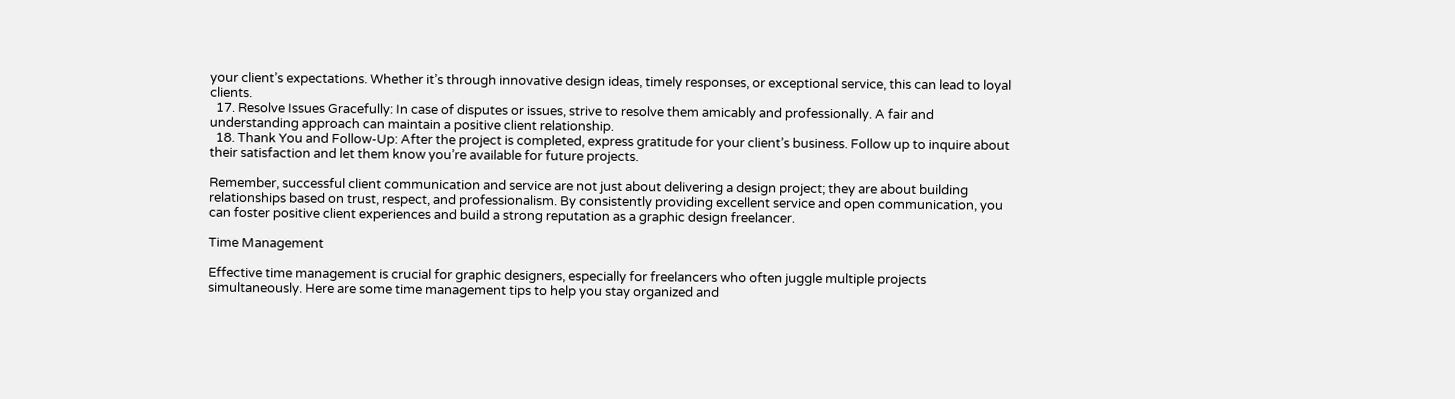your client’s expectations. Whether it’s through innovative design ideas, timely responses, or exceptional service, this can lead to loyal clients.
  17. Resolve Issues Gracefully: In case of disputes or issues, strive to resolve them amicably and professionally. A fair and understanding approach can maintain a positive client relationship.
  18. Thank You and Follow-Up: After the project is completed, express gratitude for your client’s business. Follow up to inquire about their satisfaction and let them know you’re available for future projects.

Remember, successful client communication and service are not just about delivering a design project; they are about building relationships based on trust, respect, and professionalism. By consistently providing excellent service and open communication, you can foster positive client experiences and build a strong reputation as a graphic design freelancer.

Time Management

Effective time management is crucial for graphic designers, especially for freelancers who often juggle multiple projects simultaneously. Here are some time management tips to help you stay organized and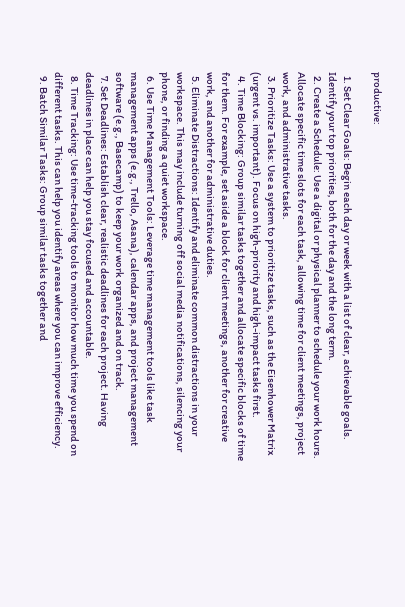productive:

  1. Set Clear Goals: Begin each day or week with a list of clear, achievable goals. Identify your top priorities, both for the day and the long term.
  2. Create a Schedule: Use a digital or physical planner to schedule your work hours. Allocate specific time slots for each task, allowing time for client meetings, project work, and administrative tasks.
  3. Prioritize Tasks: Use a system to prioritize tasks, such as the Eisenhower Matrix (urgent vs. important). Focus on high-priority and high-impact tasks first.
  4. Time Blocking: Group similar tasks together and allocate specific blocks of time for them. For example, set aside a block for client meetings, another for creative work, and another for administrative duties.
  5. Eliminate Distractions: Identify and eliminate common distractions in your workspace. This may include turning off social media notifications, silencing your phone, or finding a quiet workspace.
  6. Use Time Management Tools: Leverage time management tools like task management apps (e.g., Trello, Asana), calendar apps, and project management software (e.g., Basecamp) to keep your work organized and on track.
  7. Set Deadlines: Establish clear, realistic deadlines for each project. Having deadlines in place can help you stay focused and accountable.
  8. Time Tracking: Use time-tracking tools to monitor how much time you spend on different tasks. This can help you identify areas where you can improve efficiency.
  9. Batch Similar Tasks: Group similar tasks together and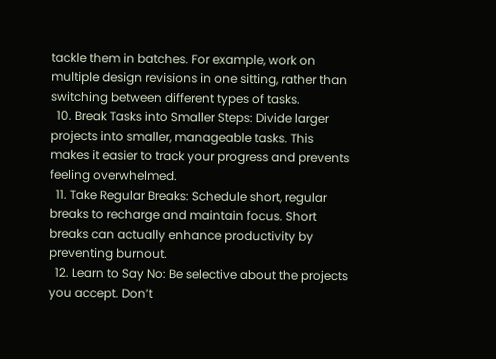tackle them in batches. For example, work on multiple design revisions in one sitting, rather than switching between different types of tasks.
  10. Break Tasks into Smaller Steps: Divide larger projects into smaller, manageable tasks. This makes it easier to track your progress and prevents feeling overwhelmed.
  11. Take Regular Breaks: Schedule short, regular breaks to recharge and maintain focus. Short breaks can actually enhance productivity by preventing burnout.
  12. Learn to Say No: Be selective about the projects you accept. Don’t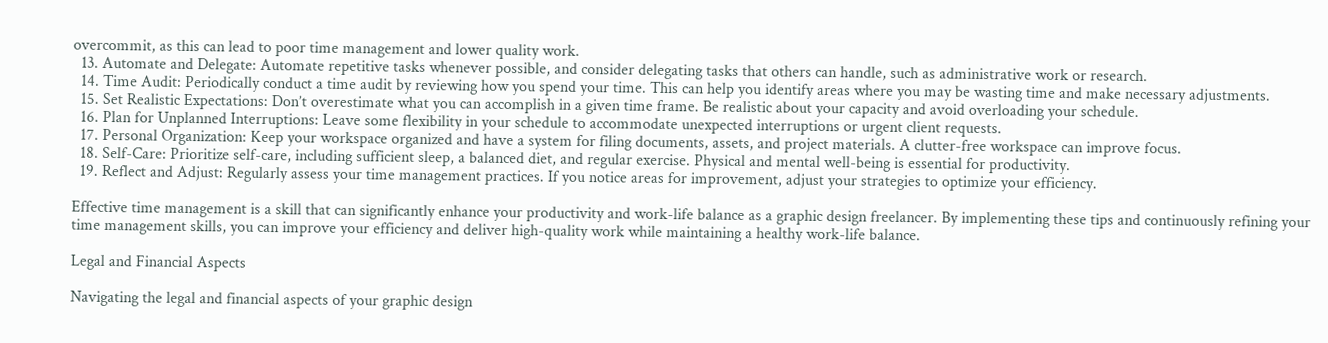overcommit, as this can lead to poor time management and lower quality work.
  13. Automate and Delegate: Automate repetitive tasks whenever possible, and consider delegating tasks that others can handle, such as administrative work or research.
  14. Time Audit: Periodically conduct a time audit by reviewing how you spend your time. This can help you identify areas where you may be wasting time and make necessary adjustments.
  15. Set Realistic Expectations: Don’t overestimate what you can accomplish in a given time frame. Be realistic about your capacity and avoid overloading your schedule.
  16. Plan for Unplanned Interruptions: Leave some flexibility in your schedule to accommodate unexpected interruptions or urgent client requests.
  17. Personal Organization: Keep your workspace organized and have a system for filing documents, assets, and project materials. A clutter-free workspace can improve focus.
  18. Self-Care: Prioritize self-care, including sufficient sleep, a balanced diet, and regular exercise. Physical and mental well-being is essential for productivity.
  19. Reflect and Adjust: Regularly assess your time management practices. If you notice areas for improvement, adjust your strategies to optimize your efficiency.

Effective time management is a skill that can significantly enhance your productivity and work-life balance as a graphic design freelancer. By implementing these tips and continuously refining your time management skills, you can improve your efficiency and deliver high-quality work while maintaining a healthy work-life balance.

Legal and Financial Aspects

Navigating the legal and financial aspects of your graphic design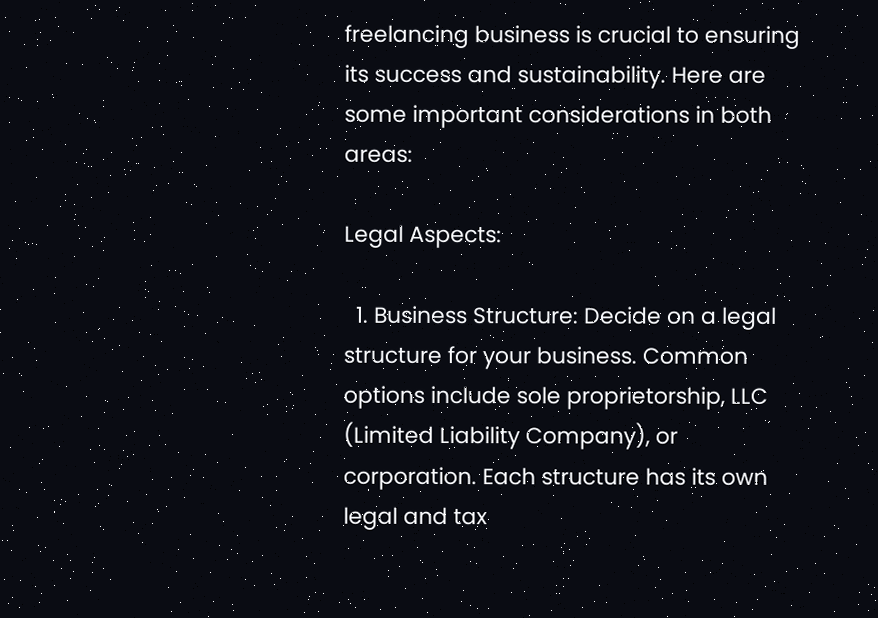freelancing business is crucial to ensuring its success and sustainability. Here are some important considerations in both areas:

Legal Aspects:

  1. Business Structure: Decide on a legal structure for your business. Common options include sole proprietorship, LLC (Limited Liability Company), or corporation. Each structure has its own legal and tax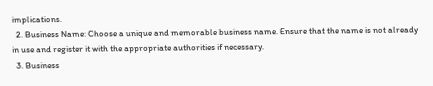implications.
  2. Business Name: Choose a unique and memorable business name. Ensure that the name is not already in use and register it with the appropriate authorities if necessary.
  3. Business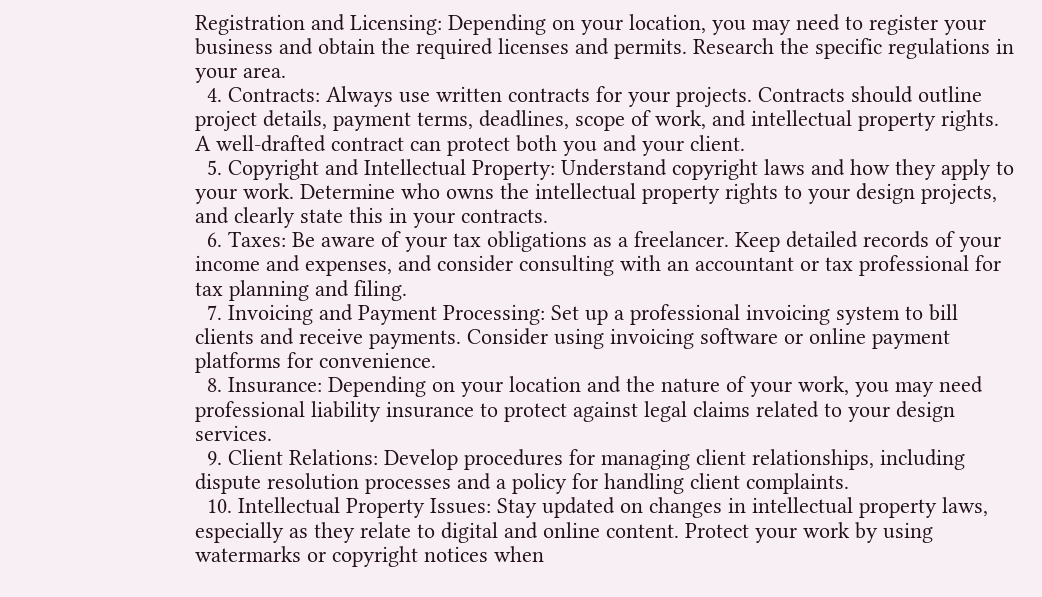Registration and Licensing: Depending on your location, you may need to register your business and obtain the required licenses and permits. Research the specific regulations in your area.
  4. Contracts: Always use written contracts for your projects. Contracts should outline project details, payment terms, deadlines, scope of work, and intellectual property rights. A well-drafted contract can protect both you and your client.
  5. Copyright and Intellectual Property: Understand copyright laws and how they apply to your work. Determine who owns the intellectual property rights to your design projects, and clearly state this in your contracts.
  6. Taxes: Be aware of your tax obligations as a freelancer. Keep detailed records of your income and expenses, and consider consulting with an accountant or tax professional for tax planning and filing.
  7. Invoicing and Payment Processing: Set up a professional invoicing system to bill clients and receive payments. Consider using invoicing software or online payment platforms for convenience.
  8. Insurance: Depending on your location and the nature of your work, you may need professional liability insurance to protect against legal claims related to your design services.
  9. Client Relations: Develop procedures for managing client relationships, including dispute resolution processes and a policy for handling client complaints.
  10. Intellectual Property Issues: Stay updated on changes in intellectual property laws, especially as they relate to digital and online content. Protect your work by using watermarks or copyright notices when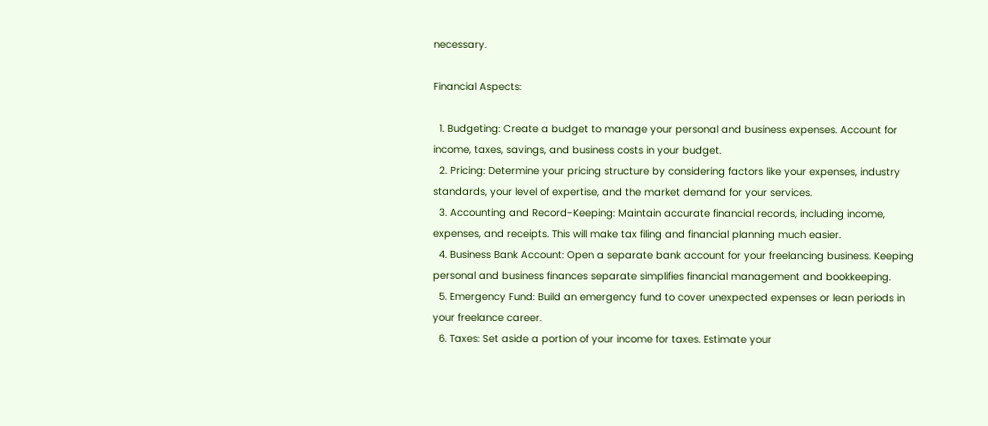necessary.

Financial Aspects:

  1. Budgeting: Create a budget to manage your personal and business expenses. Account for income, taxes, savings, and business costs in your budget.
  2. Pricing: Determine your pricing structure by considering factors like your expenses, industry standards, your level of expertise, and the market demand for your services.
  3. Accounting and Record-Keeping: Maintain accurate financial records, including income, expenses, and receipts. This will make tax filing and financial planning much easier.
  4. Business Bank Account: Open a separate bank account for your freelancing business. Keeping personal and business finances separate simplifies financial management and bookkeeping.
  5. Emergency Fund: Build an emergency fund to cover unexpected expenses or lean periods in your freelance career.
  6. Taxes: Set aside a portion of your income for taxes. Estimate your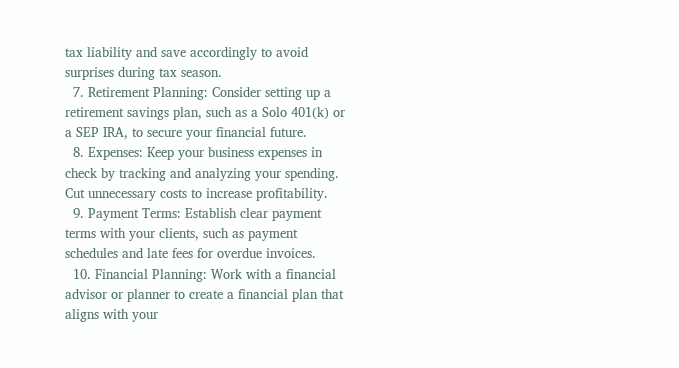tax liability and save accordingly to avoid surprises during tax season.
  7. Retirement Planning: Consider setting up a retirement savings plan, such as a Solo 401(k) or a SEP IRA, to secure your financial future.
  8. Expenses: Keep your business expenses in check by tracking and analyzing your spending. Cut unnecessary costs to increase profitability.
  9. Payment Terms: Establish clear payment terms with your clients, such as payment schedules and late fees for overdue invoices.
  10. Financial Planning: Work with a financial advisor or planner to create a financial plan that aligns with your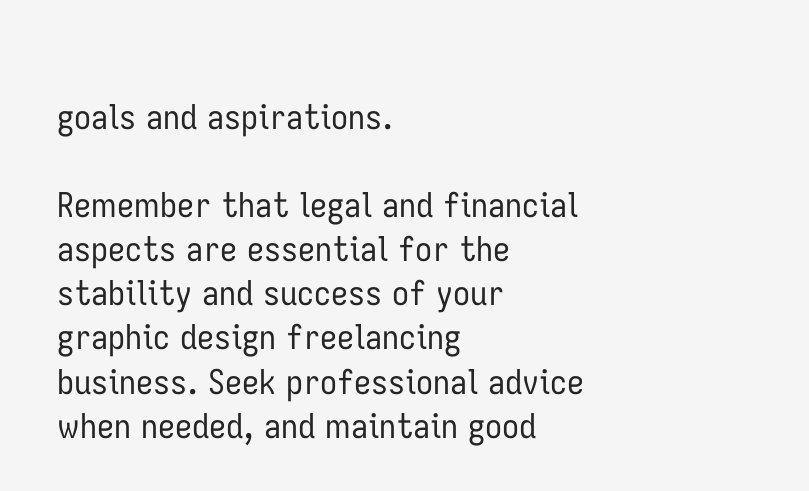goals and aspirations.

Remember that legal and financial aspects are essential for the stability and success of your graphic design freelancing business. Seek professional advice when needed, and maintain good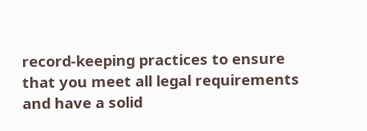record-keeping practices to ensure that you meet all legal requirements and have a solid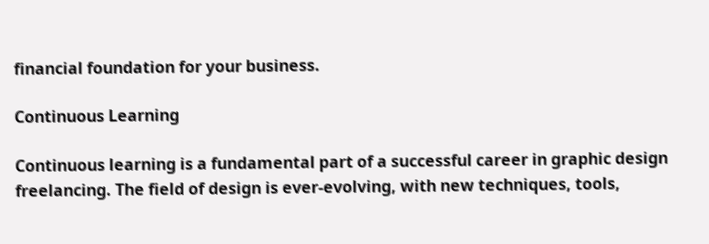financial foundation for your business.

Continuous Learning

Continuous learning is a fundamental part of a successful career in graphic design freelancing. The field of design is ever-evolving, with new techniques, tools,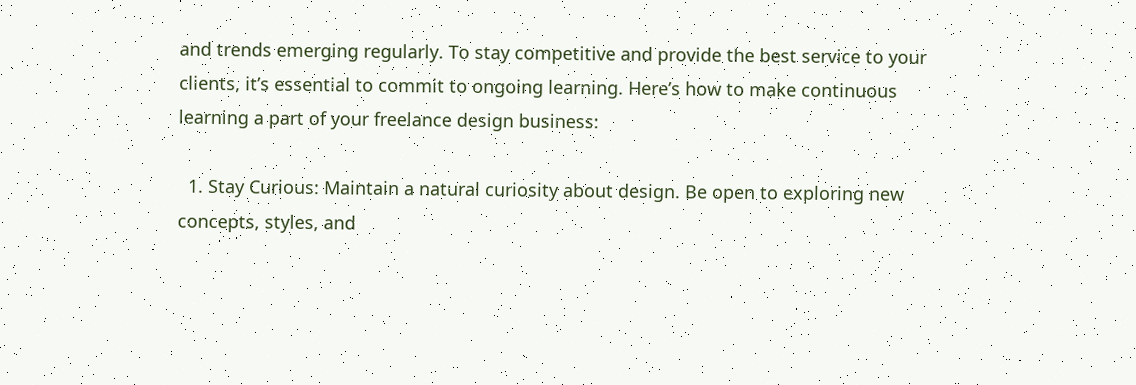and trends emerging regularly. To stay competitive and provide the best service to your clients, it’s essential to commit to ongoing learning. Here’s how to make continuous learning a part of your freelance design business:

  1. Stay Curious: Maintain a natural curiosity about design. Be open to exploring new concepts, styles, and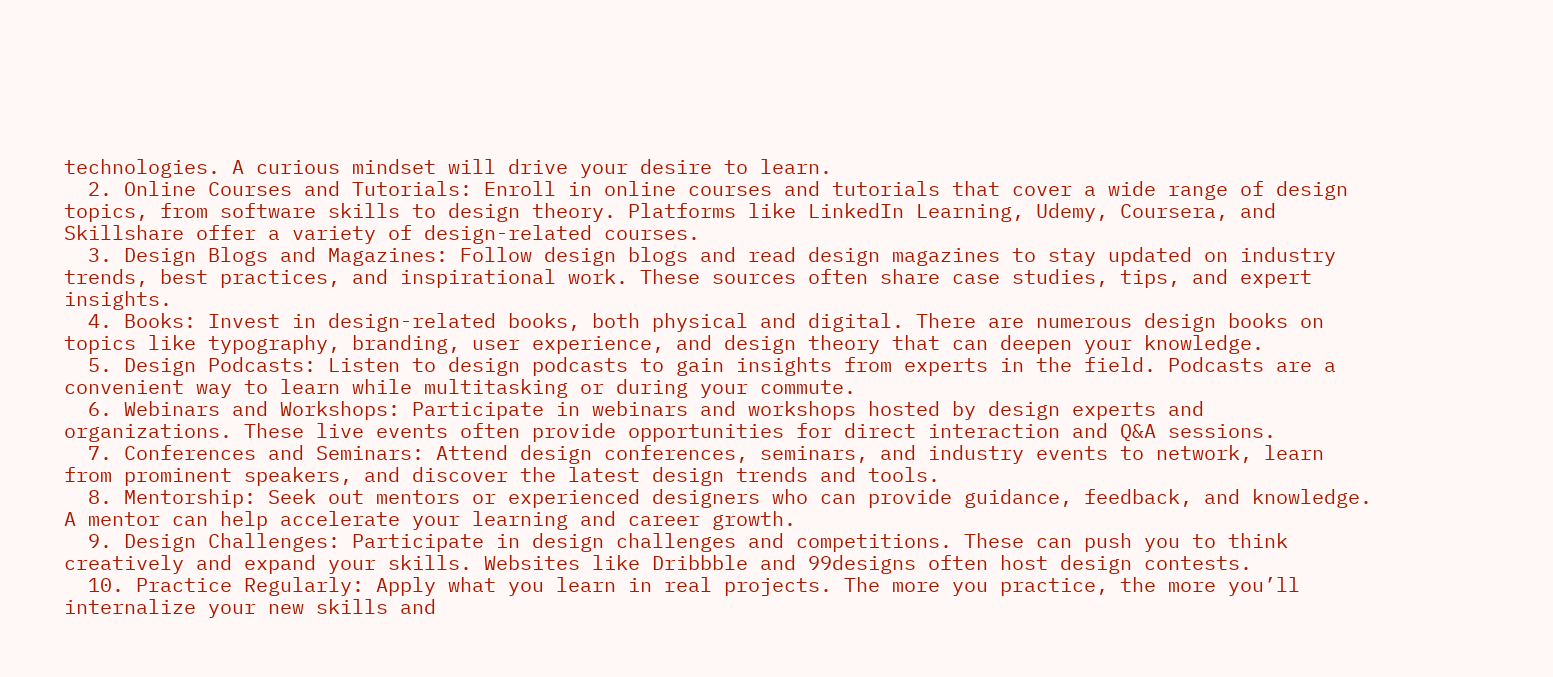technologies. A curious mindset will drive your desire to learn.
  2. Online Courses and Tutorials: Enroll in online courses and tutorials that cover a wide range of design topics, from software skills to design theory. Platforms like LinkedIn Learning, Udemy, Coursera, and Skillshare offer a variety of design-related courses.
  3. Design Blogs and Magazines: Follow design blogs and read design magazines to stay updated on industry trends, best practices, and inspirational work. These sources often share case studies, tips, and expert insights.
  4. Books: Invest in design-related books, both physical and digital. There are numerous design books on topics like typography, branding, user experience, and design theory that can deepen your knowledge.
  5. Design Podcasts: Listen to design podcasts to gain insights from experts in the field. Podcasts are a convenient way to learn while multitasking or during your commute.
  6. Webinars and Workshops: Participate in webinars and workshops hosted by design experts and organizations. These live events often provide opportunities for direct interaction and Q&A sessions.
  7. Conferences and Seminars: Attend design conferences, seminars, and industry events to network, learn from prominent speakers, and discover the latest design trends and tools.
  8. Mentorship: Seek out mentors or experienced designers who can provide guidance, feedback, and knowledge. A mentor can help accelerate your learning and career growth.
  9. Design Challenges: Participate in design challenges and competitions. These can push you to think creatively and expand your skills. Websites like Dribbble and 99designs often host design contests.
  10. Practice Regularly: Apply what you learn in real projects. The more you practice, the more you’ll internalize your new skills and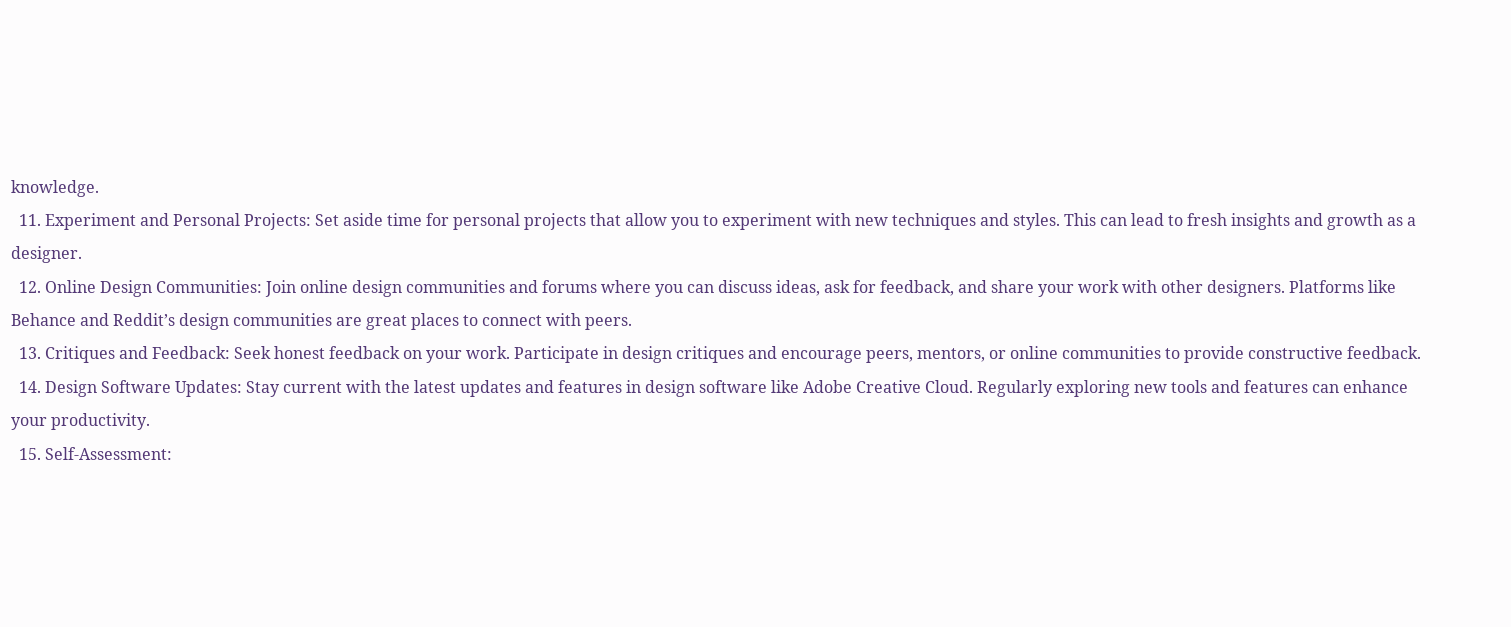knowledge.
  11. Experiment and Personal Projects: Set aside time for personal projects that allow you to experiment with new techniques and styles. This can lead to fresh insights and growth as a designer.
  12. Online Design Communities: Join online design communities and forums where you can discuss ideas, ask for feedback, and share your work with other designers. Platforms like Behance and Reddit’s design communities are great places to connect with peers.
  13. Critiques and Feedback: Seek honest feedback on your work. Participate in design critiques and encourage peers, mentors, or online communities to provide constructive feedback.
  14. Design Software Updates: Stay current with the latest updates and features in design software like Adobe Creative Cloud. Regularly exploring new tools and features can enhance your productivity.
  15. Self-Assessment: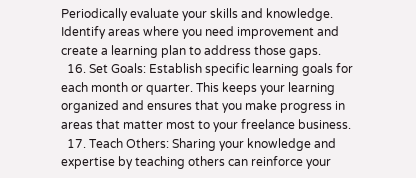Periodically evaluate your skills and knowledge. Identify areas where you need improvement and create a learning plan to address those gaps.
  16. Set Goals: Establish specific learning goals for each month or quarter. This keeps your learning organized and ensures that you make progress in areas that matter most to your freelance business.
  17. Teach Others: Sharing your knowledge and expertise by teaching others can reinforce your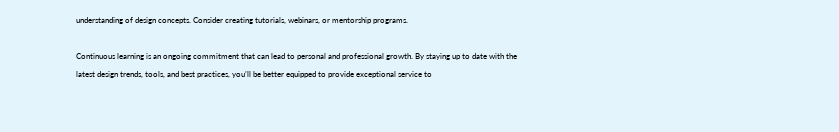understanding of design concepts. Consider creating tutorials, webinars, or mentorship programs.

Continuous learning is an ongoing commitment that can lead to personal and professional growth. By staying up to date with the latest design trends, tools, and best practices, you’ll be better equipped to provide exceptional service to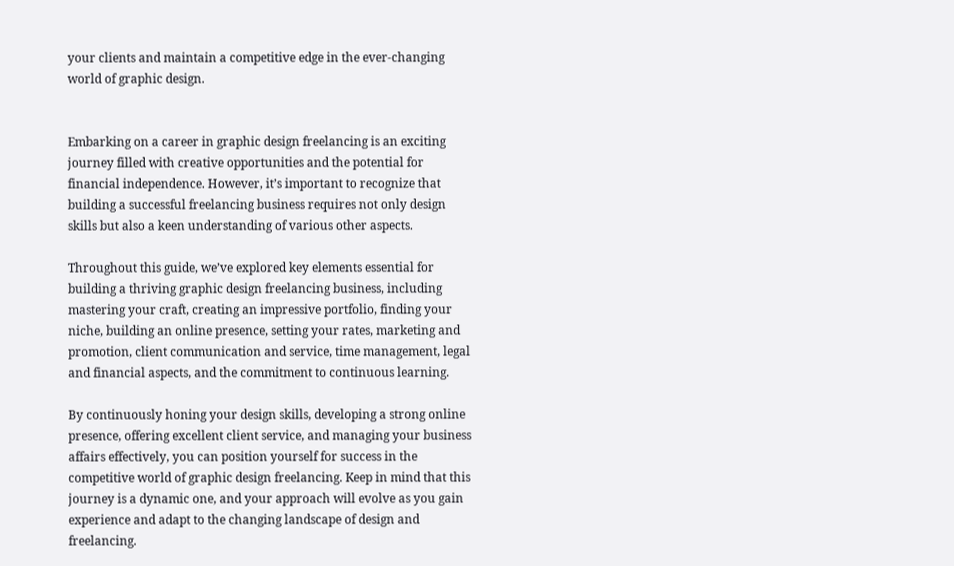your clients and maintain a competitive edge in the ever-changing world of graphic design.


Embarking on a career in graphic design freelancing is an exciting journey filled with creative opportunities and the potential for financial independence. However, it’s important to recognize that building a successful freelancing business requires not only design skills but also a keen understanding of various other aspects.

Throughout this guide, we’ve explored key elements essential for building a thriving graphic design freelancing business, including mastering your craft, creating an impressive portfolio, finding your niche, building an online presence, setting your rates, marketing and promotion, client communication and service, time management, legal and financial aspects, and the commitment to continuous learning.

By continuously honing your design skills, developing a strong online presence, offering excellent client service, and managing your business affairs effectively, you can position yourself for success in the competitive world of graphic design freelancing. Keep in mind that this journey is a dynamic one, and your approach will evolve as you gain experience and adapt to the changing landscape of design and freelancing.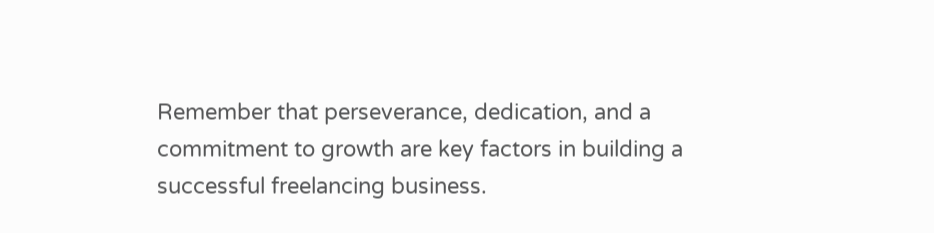Remember that perseverance, dedication, and a commitment to growth are key factors in building a successful freelancing business.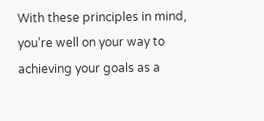With these principles in mind, you’re well on your way to achieving your goals as a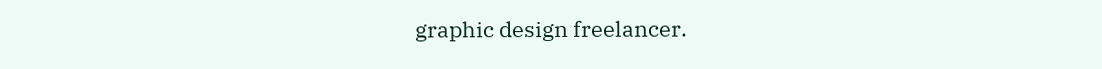graphic design freelancer.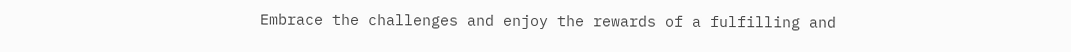Embrace the challenges and enjoy the rewards of a fulfilling and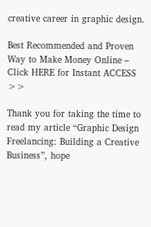creative career in graphic design.

Best Recommended and Proven Way to Make Money Online – Click HERE for Instant ACCESS >>

Thank you for taking the time to read my article “Graphic Design Freelancing: Building a Creative Business”, hope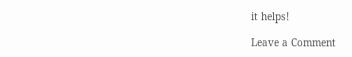it helps!

Leave a Comment